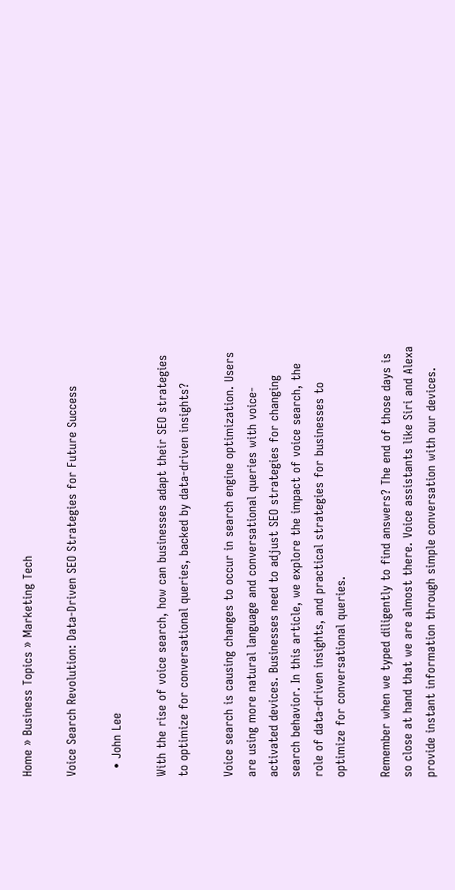Home » Business Topics » Marketing Tech

Voice Search Revolution: Data-Driven SEO Strategies for Future Success

  • John Lee

With the rise of voice search, how can businesses adapt their SEO strategies to optimize for conversational queries, backed by data-driven insights?

Voice search is causing changes to occur in search engine optimization. Users are using more natural language and conversational queries with voice-activated devices. Businesses need to adjust SEO strategies for changing search behavior. In this article, we explore the impact of voice search, the role of data-driven insights, and practical strategies for businesses to optimize for conversational queries.

Remember when we typed diligently to find answers? The end of those days is so close at hand that we are almost there. Voice assistants like Siri and Alexa provide instant information through simple conversation with our devices.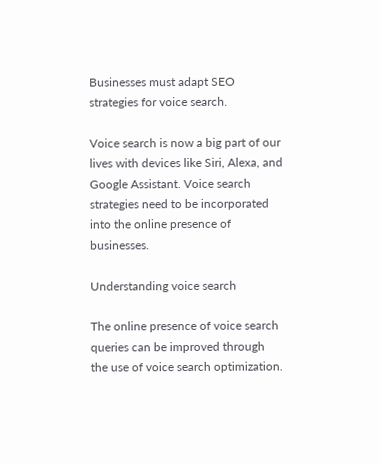Businesses must adapt SEO strategies for voice search.

Voice search is now a big part of our lives with devices like Siri, Alexa, and Google Assistant. Voice search strategies need to be incorporated into the online presence of businesses.

Understanding voice search

The online presence of voice search queries can be improved through the use of voice search optimization.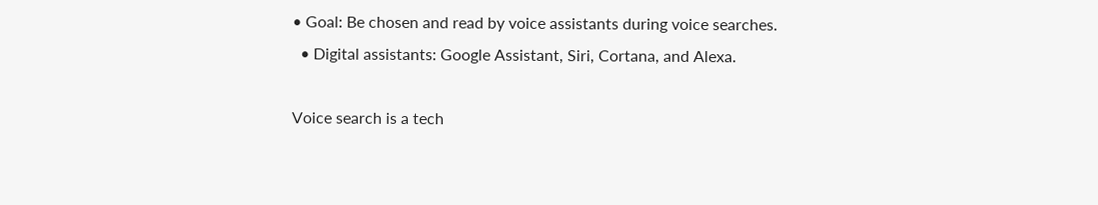• Goal: Be chosen and read by voice assistants during voice searches.
  • Digital assistants: Google Assistant, Siri, Cortana, and Alexa.

Voice search is a tech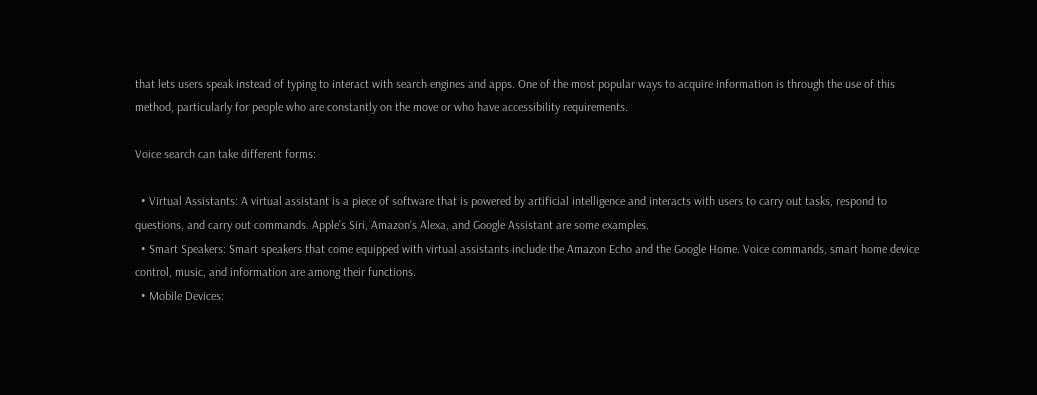that lets users speak instead of typing to interact with search engines and apps. One of the most popular ways to acquire information is through the use of this method, particularly for people who are constantly on the move or who have accessibility requirements.

Voice search can take different forms:

  • Virtual Assistants: A virtual assistant is a piece of software that is powered by artificial intelligence and interacts with users to carry out tasks, respond to questions, and carry out commands. Apple’s Siri, Amazon’s Alexa, and Google Assistant are some examples.
  • Smart Speakers: Smart speakers that come equipped with virtual assistants include the Amazon Echo and the Google Home. Voice commands, smart home device control, music, and information are among their functions.
  • Mobile Devices: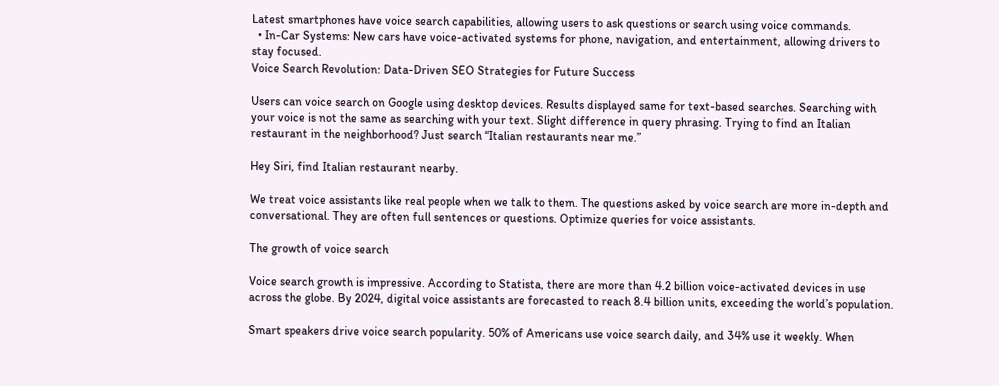Latest smartphones have voice search capabilities, allowing users to ask questions or search using voice commands.
  • In-Car Systems: New cars have voice-activated systems for phone, navigation, and entertainment, allowing drivers to stay focused.
Voice Search Revolution: Data-Driven SEO Strategies for Future Success

Users can voice search on Google using desktop devices. Results displayed same for text-based searches. Searching with your voice is not the same as searching with your text. Slight difference in query phrasing. Trying to find an Italian restaurant in the neighborhood? Just search “Italian restaurants near me.”

Hey Siri, find Italian restaurant nearby.

We treat voice assistants like real people when we talk to them. The questions asked by voice search are more in-depth and conversational. They are often full sentences or questions. Optimize queries for voice assistants.

The growth of voice search

Voice search growth is impressive. According to Statista, there are more than 4.2 billion voice-activated devices in use across the globe. By 2024, digital voice assistants are forecasted to reach 8.4 billion units, exceeding the world’s population.

Smart speakers drive voice search popularity. 50% of Americans use voice search daily, and 34% use it weekly. When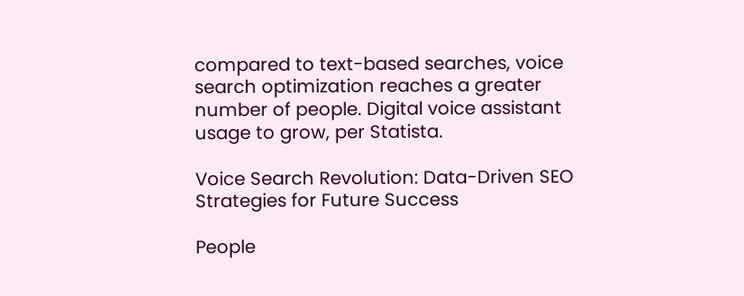compared to text-based searches, voice search optimization reaches a greater number of people. Digital voice assistant usage to grow, per Statista.

Voice Search Revolution: Data-Driven SEO Strategies for Future Success

People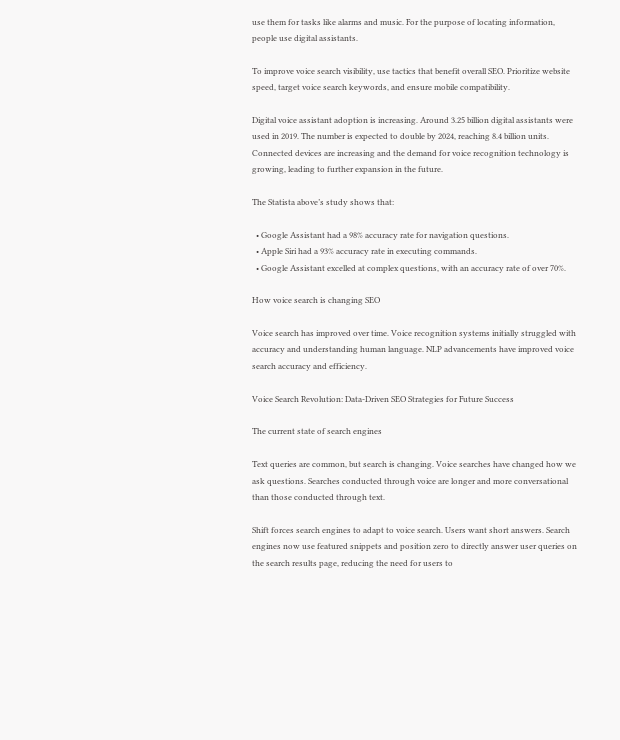use them for tasks like alarms and music. For the purpose of locating information, people use digital assistants.

To improve voice search visibility, use tactics that benefit overall SEO. Prioritize website speed, target voice search keywords, and ensure mobile compatibility.

Digital voice assistant adoption is increasing. Around 3.25 billion digital assistants were used in 2019. The number is expected to double by 2024, reaching 8.4 billion units. Connected devices are increasing and the demand for voice recognition technology is growing, leading to further expansion in the future.

The Statista above’s study shows that:

  • Google Assistant had a 98% accuracy rate for navigation questions.
  • Apple Siri had a 93% accuracy rate in executing commands.
  • Google Assistant excelled at complex questions, with an accuracy rate of over 70%.

How voice search is changing SEO

Voice search has improved over time. Voice recognition systems initially struggled with accuracy and understanding human language. NLP advancements have improved voice search accuracy and efficiency.

Voice Search Revolution: Data-Driven SEO Strategies for Future Success

The current state of search engines

Text queries are common, but search is changing. Voice searches have changed how we ask questions. Searches conducted through voice are longer and more conversational than those conducted through text.

Shift forces search engines to adapt to voice search. Users want short answers. Search engines now use featured snippets and position zero to directly answer user queries on the search results page, reducing the need for users to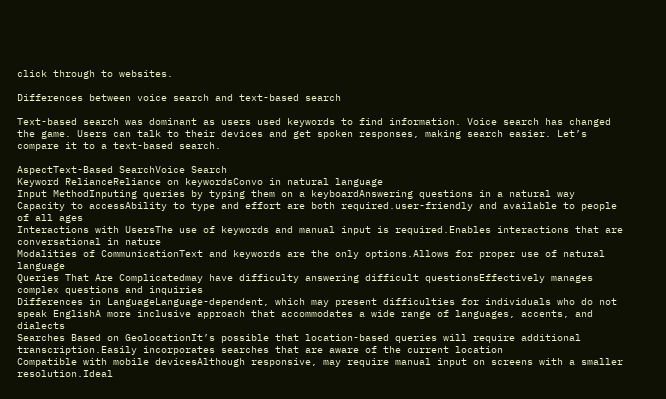click through to websites.

Differences between voice search and text-based search

Text-based search was dominant as users used keywords to find information. Voice search has changed the game. Users can talk to their devices and get spoken responses, making search easier. Let’s compare it to a text-based search.

AspectText-Based SearchVoice Search
Keyword RelianceReliance on keywordsConvo in natural language
Input MethodInputing queries by typing them on a keyboardAnswering questions in a natural way
Capacity to accessAbility to type and effort are both required.user-friendly and available to people of all ages
Interactions with UsersThe use of keywords and manual input is required.Enables interactions that are conversational in nature
Modalities of CommunicationText and keywords are the only options.Allows for proper use of natural language
Queries That Are Complicatedmay have difficulty answering difficult questionsEffectively manages complex questions and inquiries
Differences in LanguageLanguage-dependent, which may present difficulties for individuals who do not speak EnglishA more inclusive approach that accommodates a wide range of languages, accents, and dialects
Searches Based on GeolocationIt’s possible that location-based queries will require additional transcription.Easily incorporates searches that are aware of the current location
Compatible with mobile devicesAlthough responsive, may require manual input on screens with a smaller resolution.Ideal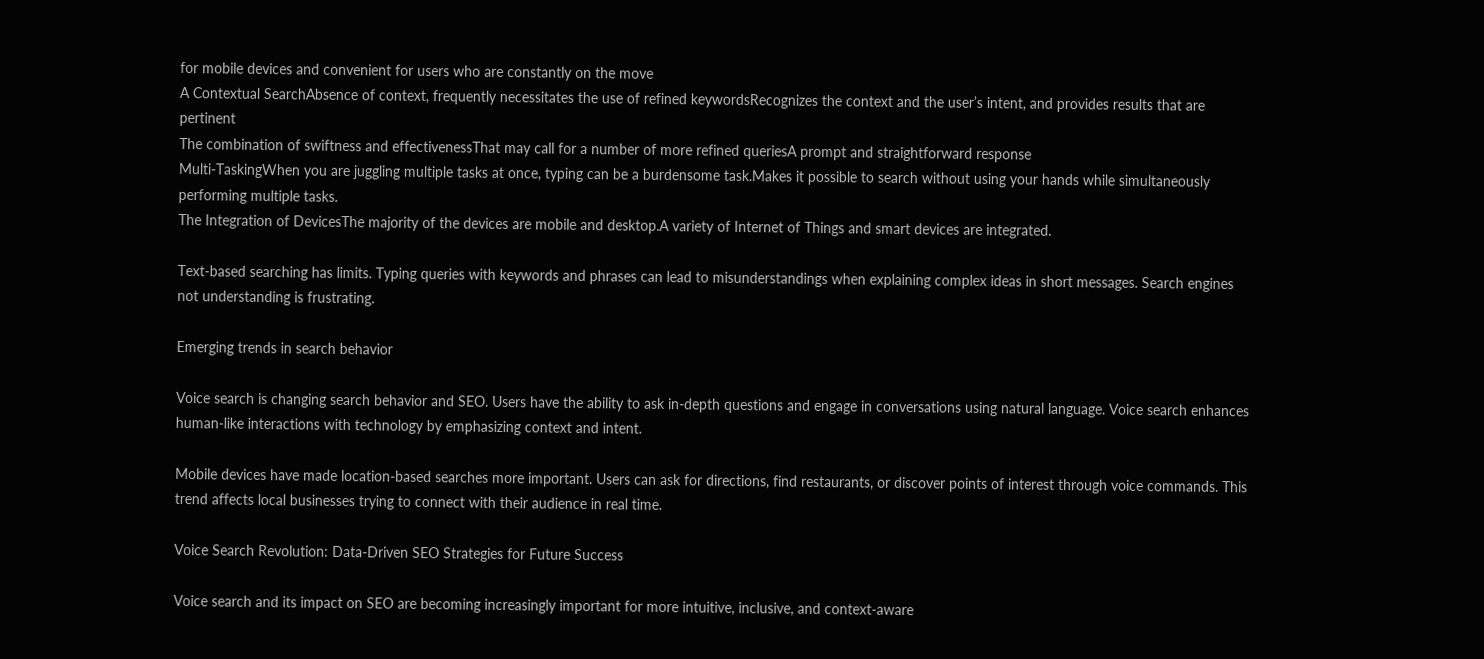for mobile devices and convenient for users who are constantly on the move
A Contextual SearchAbsence of context, frequently necessitates the use of refined keywordsRecognizes the context and the user’s intent, and provides results that are pertinent
The combination of swiftness and effectivenessThat may call for a number of more refined queriesA prompt and straightforward response
Multi-TaskingWhen you are juggling multiple tasks at once, typing can be a burdensome task.Makes it possible to search without using your hands while simultaneously performing multiple tasks.
The Integration of DevicesThe majority of the devices are mobile and desktop.A variety of Internet of Things and smart devices are integrated.

Text-based searching has limits. Typing queries with keywords and phrases can lead to misunderstandings when explaining complex ideas in short messages. Search engines not understanding is frustrating.

Emerging trends in search behavior

Voice search is changing search behavior and SEO. Users have the ability to ask in-depth questions and engage in conversations using natural language. Voice search enhances human-like interactions with technology by emphasizing context and intent.

Mobile devices have made location-based searches more important. Users can ask for directions, find restaurants, or discover points of interest through voice commands. This trend affects local businesses trying to connect with their audience in real time.

Voice Search Revolution: Data-Driven SEO Strategies for Future Success

Voice search and its impact on SEO are becoming increasingly important for more intuitive, inclusive, and context-aware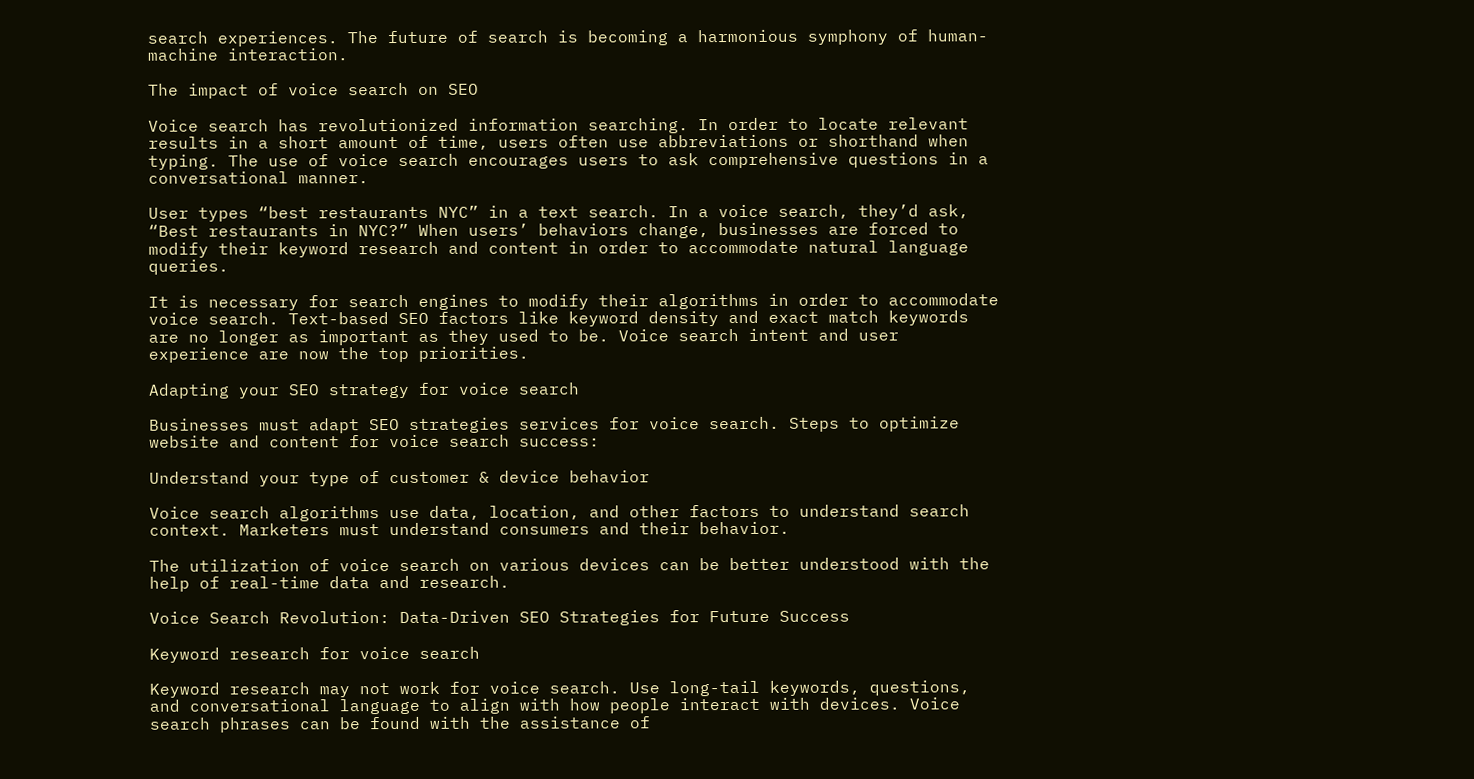search experiences. The future of search is becoming a harmonious symphony of human-machine interaction.

The impact of voice search on SEO

Voice search has revolutionized information searching. In order to locate relevant results in a short amount of time, users often use abbreviations or shorthand when typing. The use of voice search encourages users to ask comprehensive questions in a conversational manner.

User types “best restaurants NYC” in a text search. In a voice search, they’d ask, “Best restaurants in NYC?” When users’ behaviors change, businesses are forced to modify their keyword research and content in order to accommodate natural language queries.

It is necessary for search engines to modify their algorithms in order to accommodate voice search. Text-based SEO factors like keyword density and exact match keywords are no longer as important as they used to be. Voice search intent and user experience are now the top priorities.

Adapting your SEO strategy for voice search

Businesses must adapt SEO strategies services for voice search. Steps to optimize website and content for voice search success:

Understand your type of customer & device behavior

Voice search algorithms use data, location, and other factors to understand search context. Marketers must understand consumers and their behavior.

The utilization of voice search on various devices can be better understood with the help of real-time data and research.

Voice Search Revolution: Data-Driven SEO Strategies for Future Success

Keyword research for voice search

Keyword research may not work for voice search. Use long-tail keywords, questions, and conversational language to align with how people interact with devices. Voice search phrases can be found with the assistance of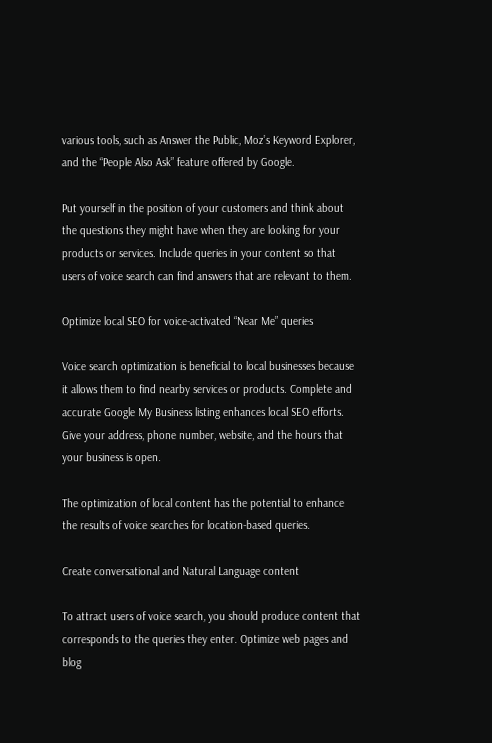various tools, such as Answer the Public, Moz’s Keyword Explorer, and the “People Also Ask” feature offered by Google.

Put yourself in the position of your customers and think about the questions they might have when they are looking for your products or services. Include queries in your content so that users of voice search can find answers that are relevant to them.

Optimize local SEO for voice-activated “Near Me” queries

Voice search optimization is beneficial to local businesses because it allows them to find nearby services or products. Complete and accurate Google My Business listing enhances local SEO efforts. Give your address, phone number, website, and the hours that your business is open.

The optimization of local content has the potential to enhance the results of voice searches for location-based queries.

Create conversational and Natural Language content

To attract users of voice search, you should produce content that corresponds to the queries they enter. Optimize web pages and blog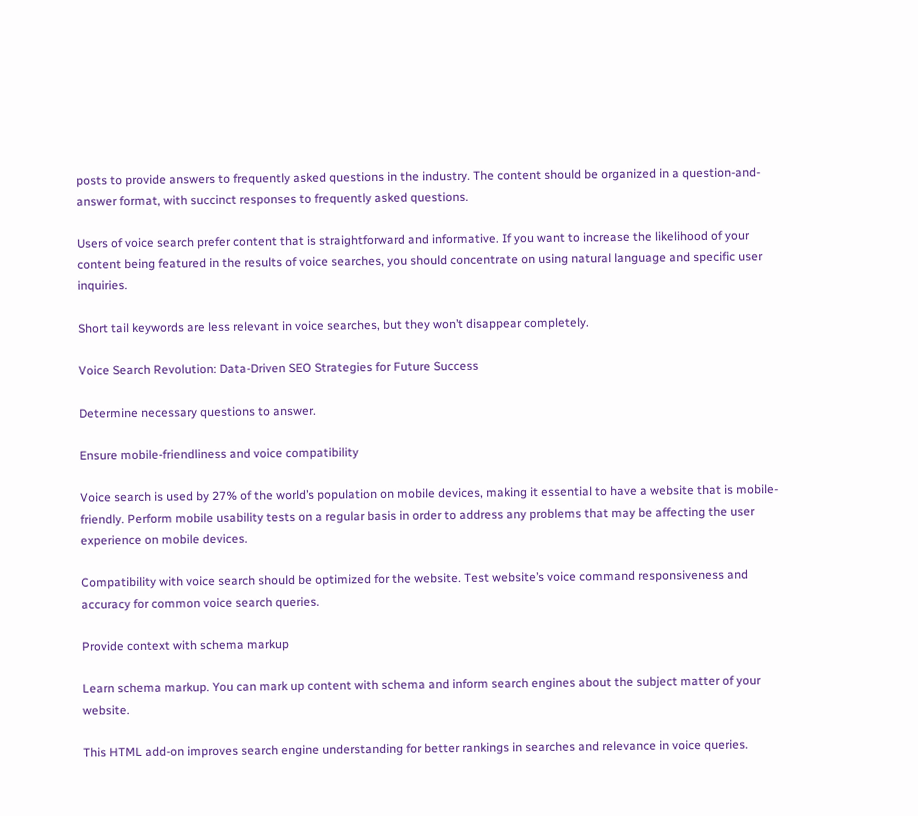posts to provide answers to frequently asked questions in the industry. The content should be organized in a question-and-answer format, with succinct responses to frequently asked questions.

Users of voice search prefer content that is straightforward and informative. If you want to increase the likelihood of your content being featured in the results of voice searches, you should concentrate on using natural language and specific user inquiries.

Short tail keywords are less relevant in voice searches, but they won’t disappear completely.

Voice Search Revolution: Data-Driven SEO Strategies for Future Success

Determine necessary questions to answer.

Ensure mobile-friendliness and voice compatibility

Voice search is used by 27% of the world’s population on mobile devices, making it essential to have a website that is mobile-friendly. Perform mobile usability tests on a regular basis in order to address any problems that may be affecting the user experience on mobile devices.

Compatibility with voice search should be optimized for the website. Test website’s voice command responsiveness and accuracy for common voice search queries.

Provide context with schema markup

Learn schema markup. You can mark up content with schema and inform search engines about the subject matter of your website.

This HTML add-on improves search engine understanding for better rankings in searches and relevance in voice queries.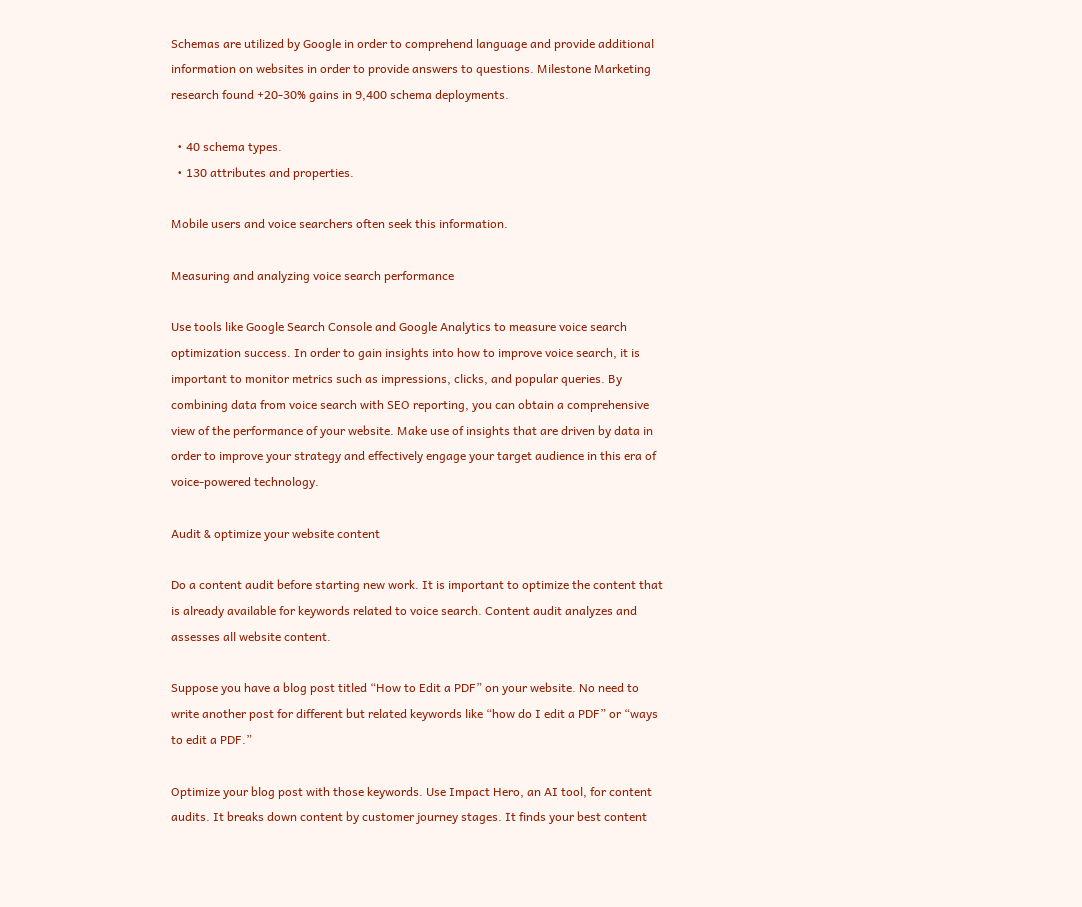Schemas are utilized by Google in order to comprehend language and provide additional information on websites in order to provide answers to questions. Milestone Marketing research found +20-30% gains in 9,400 schema deployments.

  • 40 schema types.
  • 130 attributes and properties.

Mobile users and voice searchers often seek this information.

Measuring and analyzing voice search performance

Use tools like Google Search Console and Google Analytics to measure voice search optimization success. In order to gain insights into how to improve voice search, it is important to monitor metrics such as impressions, clicks, and popular queries. By combining data from voice search with SEO reporting, you can obtain a comprehensive view of the performance of your website. Make use of insights that are driven by data in order to improve your strategy and effectively engage your target audience in this era of voice-powered technology.

Audit & optimize your website content

Do a content audit before starting new work. It is important to optimize the content that is already available for keywords related to voice search. Content audit analyzes and assesses all website content.

Suppose you have a blog post titled “How to Edit a PDF” on your website. No need to write another post for different but related keywords like “how do I edit a PDF” or “ways to edit a PDF.”

Optimize your blog post with those keywords. Use Impact Hero, an AI tool, for content audits. It breaks down content by customer journey stages. It finds your best content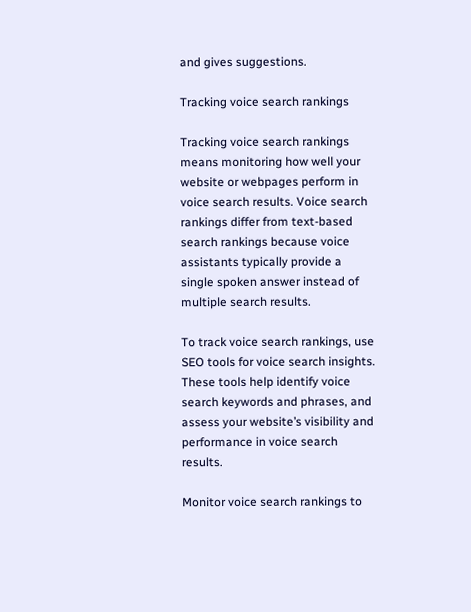and gives suggestions.

Tracking voice search rankings

Tracking voice search rankings means monitoring how well your website or webpages perform in voice search results. Voice search rankings differ from text-based search rankings because voice assistants typically provide a single spoken answer instead of multiple search results.

To track voice search rankings, use SEO tools for voice search insights. These tools help identify voice search keywords and phrases, and assess your website’s visibility and performance in voice search results.

Monitor voice search rankings to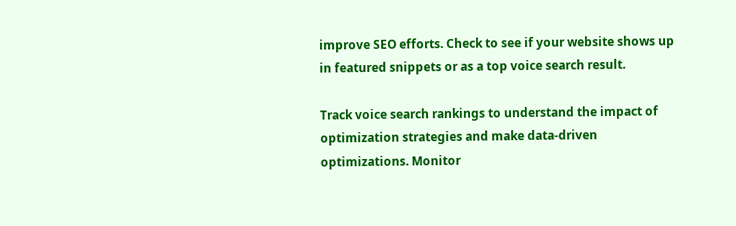improve SEO efforts. Check to see if your website shows up in featured snippets or as a top voice search result.

Track voice search rankings to understand the impact of optimization strategies and make data-driven optimizations. Monitor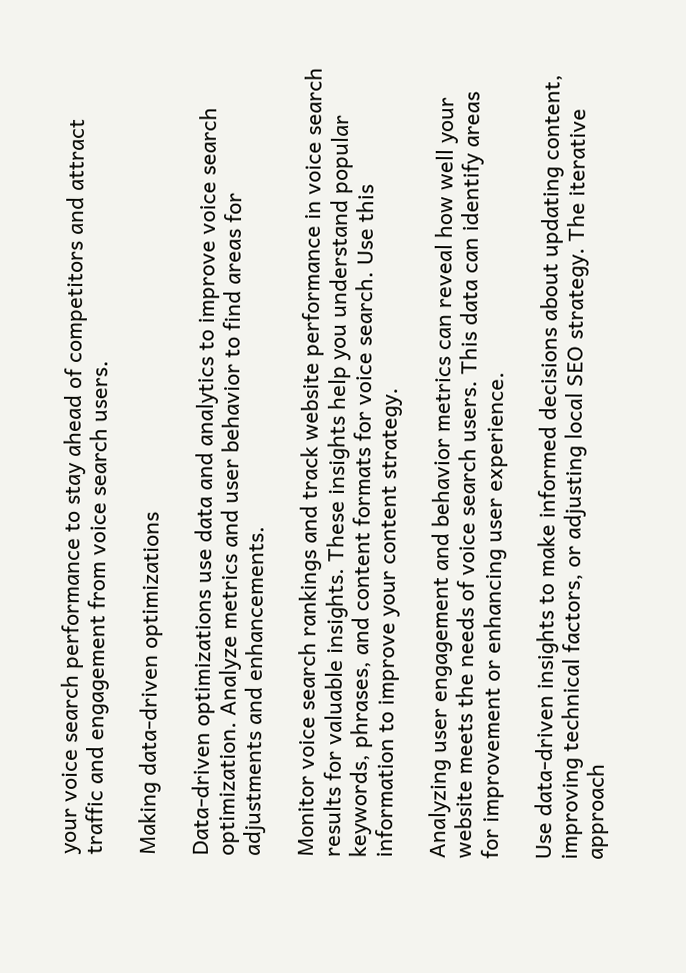your voice search performance to stay ahead of competitors and attract traffic and engagement from voice search users.

Making data-driven optimizations

Data-driven optimizations use data and analytics to improve voice search optimization. Analyze metrics and user behavior to find areas for adjustments and enhancements.

Monitor voice search rankings and track website performance in voice search results for valuable insights. These insights help you understand popular keywords, phrases, and content formats for voice search. Use this information to improve your content strategy.

Analyzing user engagement and behavior metrics can reveal how well your website meets the needs of voice search users. This data can identify areas for improvement or enhancing user experience.

Use data-driven insights to make informed decisions about updating content, improving technical factors, or adjusting local SEO strategy. The iterative approach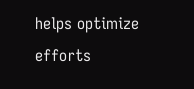helps optimize efforts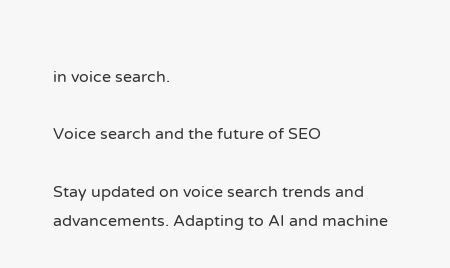in voice search.

Voice search and the future of SEO

Stay updated on voice search trends and advancements. Adapting to AI and machine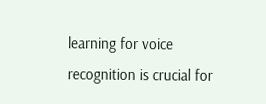learning for voice recognition is crucial for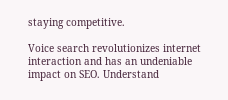staying competitive.

Voice search revolutionizes internet interaction and has an undeniable impact on SEO. Understand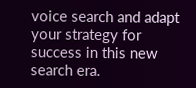voice search and adapt your strategy for success in this new search era.